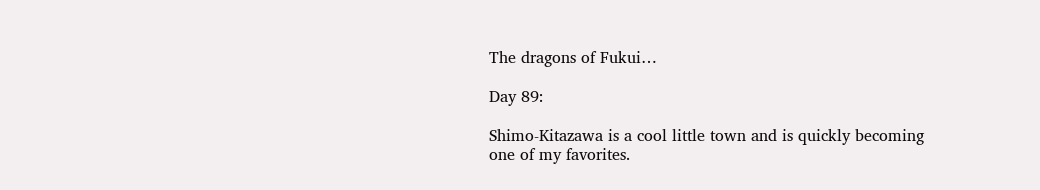The dragons of Fukui…

Day 89:

Shimo-Kitazawa is a cool little town and is quickly becoming one of my favorites.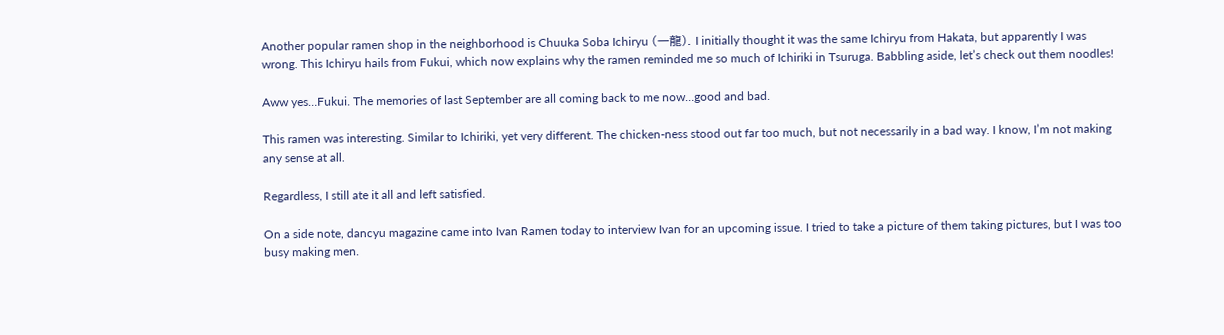Another popular ramen shop in the neighborhood is Chuuka Soba Ichiryu (一龍). I initially thought it was the same Ichiryu from Hakata, but apparently I was wrong. This Ichiryu hails from Fukui, which now explains why the ramen reminded me so much of Ichiriki in Tsuruga. Babbling aside, let’s check out them noodles!

Aww yes…Fukui. The memories of last September are all coming back to me now…good and bad.

This ramen was interesting. Similar to Ichiriki, yet very different. The chicken-ness stood out far too much, but not necessarily in a bad way. I know, I’m not making any sense at all.

Regardless, I still ate it all and left satisfied.

On a side note, dancyu magazine came into Ivan Ramen today to interview Ivan for an upcoming issue. I tried to take a picture of them taking pictures, but I was too busy making men.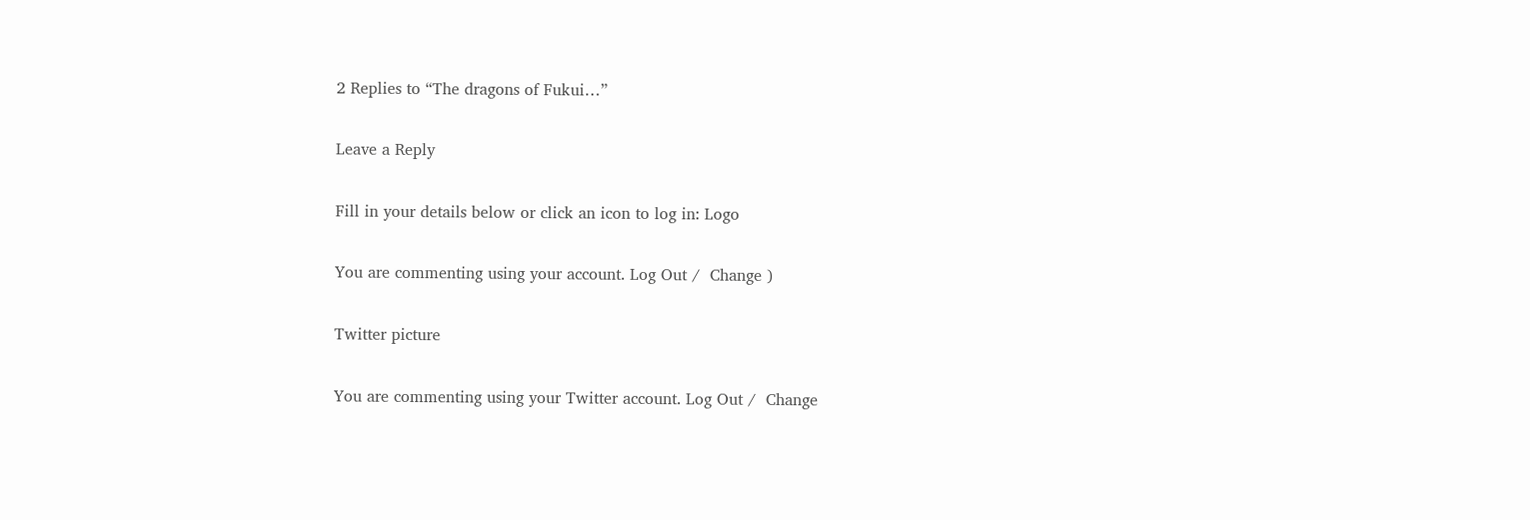2 Replies to “The dragons of Fukui…”

Leave a Reply

Fill in your details below or click an icon to log in: Logo

You are commenting using your account. Log Out /  Change )

Twitter picture

You are commenting using your Twitter account. Log Out /  Change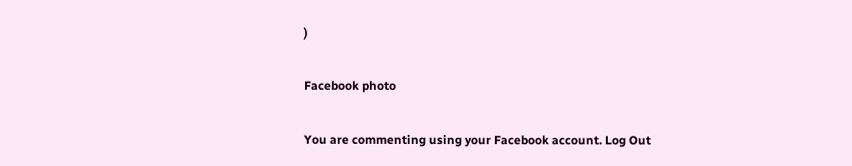)

Facebook photo

You are commenting using your Facebook account. Log Out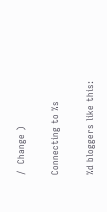/  Change )

Connecting to %s

%d bloggers like this: